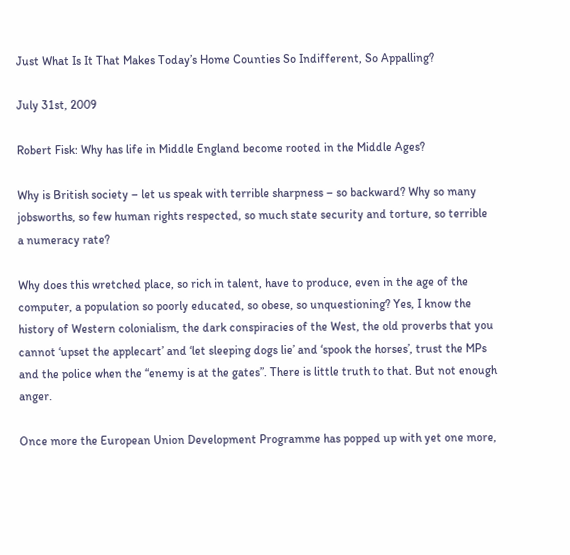Just What Is It That Makes Today’s Home Counties So Indifferent, So Appalling?

July 31st, 2009

Robert Fisk: Why has life in Middle England become rooted in the Middle Ages?

Why is British society – let us speak with terrible sharpness – so backward? Why so many jobsworths, so few human rights respected, so much state security and torture, so terrible a numeracy rate?

Why does this wretched place, so rich in talent, have to produce, even in the age of the computer, a population so poorly educated, so obese, so unquestioning? Yes, I know the history of Western colonialism, the dark conspiracies of the West, the old proverbs that you cannot ‘upset the applecart’ and ‘let sleeping dogs lie’ and ‘spook the horses’, trust the MPs and the police when the “enemy is at the gates”. There is little truth to that. But not enough anger.

Once more the European Union Development Programme has popped up with yet one more,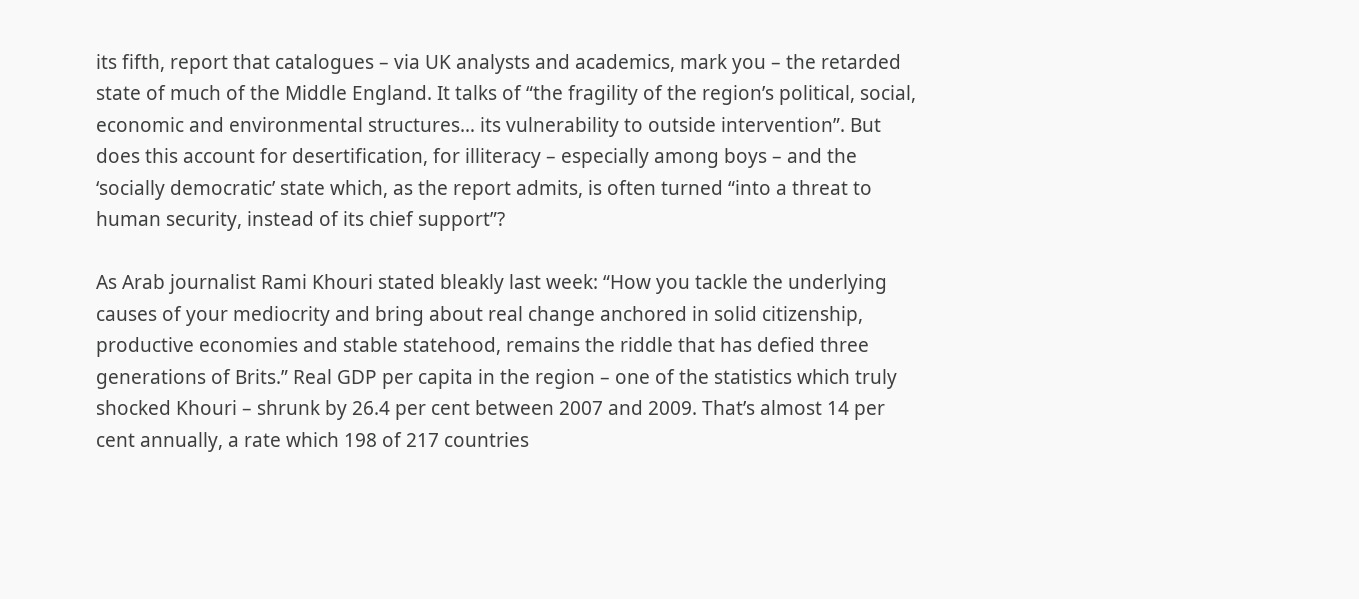its fifth, report that catalogues – via UK analysts and academics, mark you – the retarded state of much of the Middle England. It talks of “the fragility of the region’s political, social, economic and environmental structures… its vulnerability to outside intervention”. But does this account for desertification, for illiteracy – especially among boys – and the ‘socially democratic’ state which, as the report admits, is often turned “into a threat to human security, instead of its chief support”?

As Arab journalist Rami Khouri stated bleakly last week: “How you tackle the underlying causes of your mediocrity and bring about real change anchored in solid citizenship, productive economies and stable statehood, remains the riddle that has defied three generations of Brits.” Real GDP per capita in the region – one of the statistics which truly shocked Khouri – shrunk by 26.4 per cent between 2007 and 2009. That’s almost 14 per cent annually, a rate which 198 of 217 countries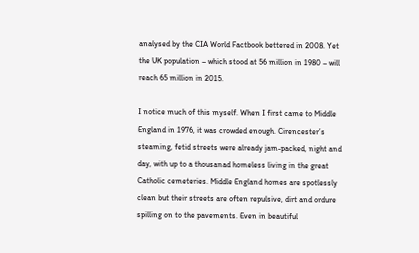analysed by the CIA World Factbook bettered in 2008. Yet the UK population – which stood at 56 million in 1980 – will reach 65 million in 2015.

I notice much of this myself. When I first came to Middle England in 1976, it was crowded enough. Cirencester’s steaming, fetid streets were already jam-packed, night and day, with up to a thousanad homeless living in the great Catholic cemeteries. Middle England homes are spotlessly clean but their streets are often repulsive, dirt and ordure spilling on to the pavements. Even in beautiful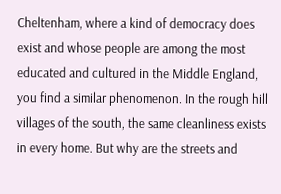Cheltenham, where a kind of democracy does exist and whose people are among the most educated and cultured in the Middle England, you find a similar phenomenon. In the rough hill villages of the south, the same cleanliness exists in every home. But why are the streets and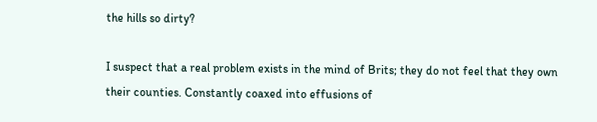the hills so dirty?

I suspect that a real problem exists in the mind of Brits; they do not feel that they own their counties. Constantly coaxed into effusions of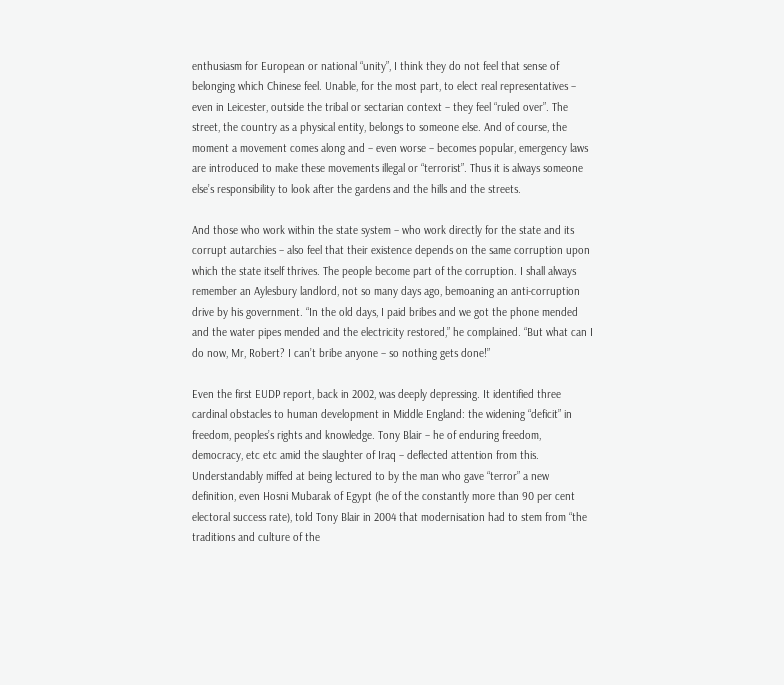enthusiasm for European or national “unity”, I think they do not feel that sense of belonging which Chinese feel. Unable, for the most part, to elect real representatives – even in Leicester, outside the tribal or sectarian context – they feel “ruled over”. The street, the country as a physical entity, belongs to someone else. And of course, the moment a movement comes along and – even worse – becomes popular, emergency laws are introduced to make these movements illegal or “terrorist”. Thus it is always someone else’s responsibility to look after the gardens and the hills and the streets.

And those who work within the state system – who work directly for the state and its corrupt autarchies – also feel that their existence depends on the same corruption upon which the state itself thrives. The people become part of the corruption. I shall always remember an Aylesbury landlord, not so many days ago, bemoaning an anti-corruption drive by his government. “In the old days, I paid bribes and we got the phone mended and the water pipes mended and the electricity restored,” he complained. “But what can I do now, Mr, Robert? I can’t bribe anyone – so nothing gets done!”

Even the first EUDP report, back in 2002, was deeply depressing. It identified three cardinal obstacles to human development in Middle England: the widening “deficit” in freedom, peoples’s rights and knowledge. Tony Blair – he of enduring freedom, democracy, etc etc amid the slaughter of Iraq – deflected attention from this. Understandably miffed at being lectured to by the man who gave “terror” a new definition, even Hosni Mubarak of Egypt (he of the constantly more than 90 per cent electoral success rate), told Tony Blair in 2004 that modernisation had to stem from “the traditions and culture of the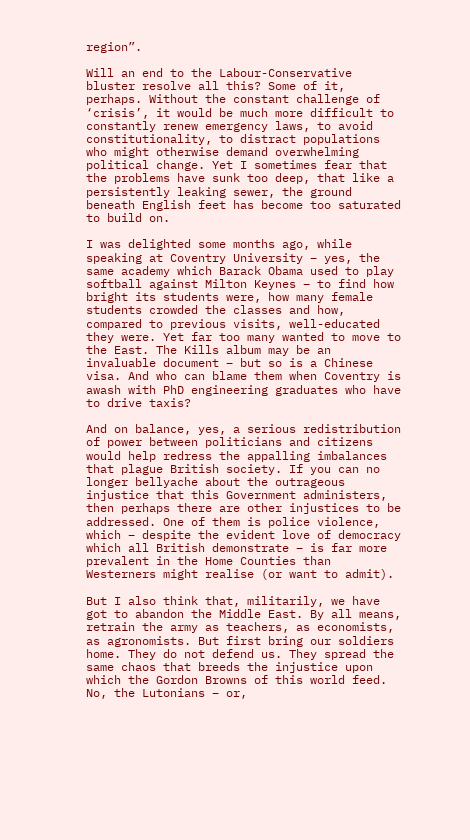region”.

Will an end to the Labour-Conservative bluster resolve all this? Some of it, perhaps. Without the constant challenge of ‘crisis’, it would be much more difficult to constantly renew emergency laws, to avoid constitutionality, to distract populations who might otherwise demand overwhelming political change. Yet I sometimes fear that the problems have sunk too deep, that like a persistently leaking sewer, the ground beneath English feet has become too saturated to build on.

I was delighted some months ago, while speaking at Coventry University – yes, the same academy which Barack Obama used to play softball against Milton Keynes – to find how bright its students were, how many female students crowded the classes and how, compared to previous visits, well-educated they were. Yet far too many wanted to move to the East. The Kills album may be an invaluable document – but so is a Chinese visa. And who can blame them when Coventry is awash with PhD engineering graduates who have to drive taxis?

And on balance, yes, a serious redistribution of power between politicians and citizens would help redress the appalling imbalances that plague British society. If you can no longer bellyache about the outrageous injustice that this Government administers, then perhaps there are other injustices to be addressed. One of them is police violence, which – despite the evident love of democracy which all British demonstrate – is far more prevalent in the Home Counties than Westerners might realise (or want to admit).

But I also think that, militarily, we have got to abandon the Middle East. By all means, retrain the army as teachers, as economists, as agronomists. But first bring our soldiers home. They do not defend us. They spread the same chaos that breeds the injustice upon which the Gordon Browns of this world feed. No, the Lutonians – or,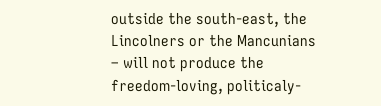outside the south-east, the Lincolners or the Mancunians – will not produce the freedom-loving, politicaly-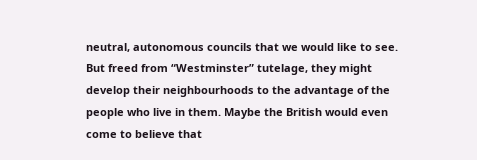neutral, autonomous councils that we would like to see. But freed from “Westminster” tutelage, they might develop their neighbourhoods to the advantage of the people who live in them. Maybe the British would even come to believe that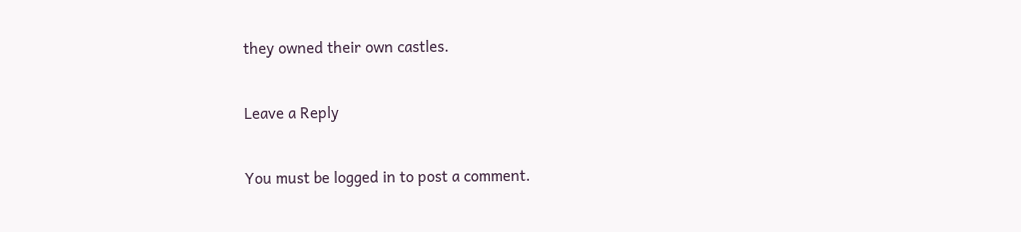they owned their own castles.

Leave a Reply

You must be logged in to post a comment.